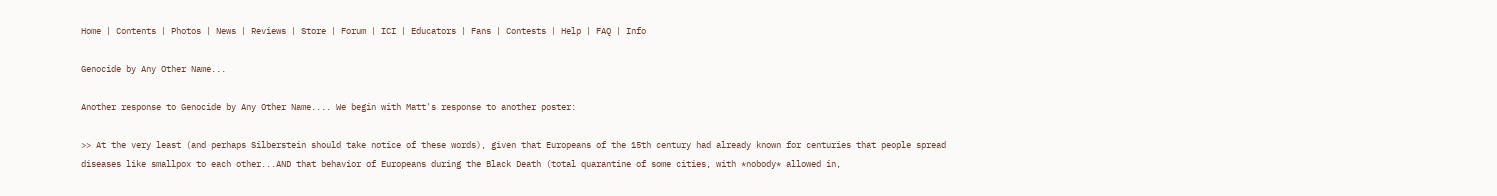Home | Contents | Photos | News | Reviews | Store | Forum | ICI | Educators | Fans | Contests | Help | FAQ | Info

Genocide by Any Other Name...

Another response to Genocide by Any Other Name.... We begin with Matt's response to another poster:

>> At the very least (and perhaps Silberstein should take notice of these words), given that Europeans of the 15th century had already known for centuries that people spread diseases like smallpox to each other...AND that behavior of Europeans during the Black Death (total quarantine of some cities, with *nobody* allowed in,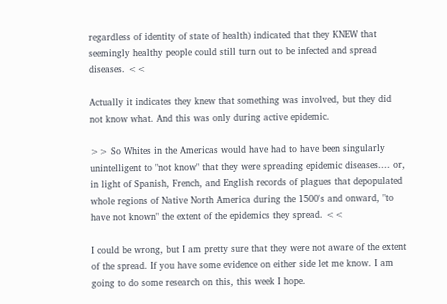regardless of identity of state of health) indicated that they KNEW that seemingly healthy people could still turn out to be infected and spread diseases. <<

Actually it indicates they knew that something was involved, but they did not know what. And this was only during active epidemic.

>> So Whites in the Americas would have had to have been singularly unintelligent to "not know" that they were spreading epidemic diseases.... or, in light of Spanish, French, and English records of plagues that depopulated whole regions of Native North America during the 1500's and onward, "to have not known" the extent of the epidemics they spread. <<

I could be wrong, but I am pretty sure that they were not aware of the extent of the spread. If you have some evidence on either side let me know. I am going to do some research on this, this week I hope.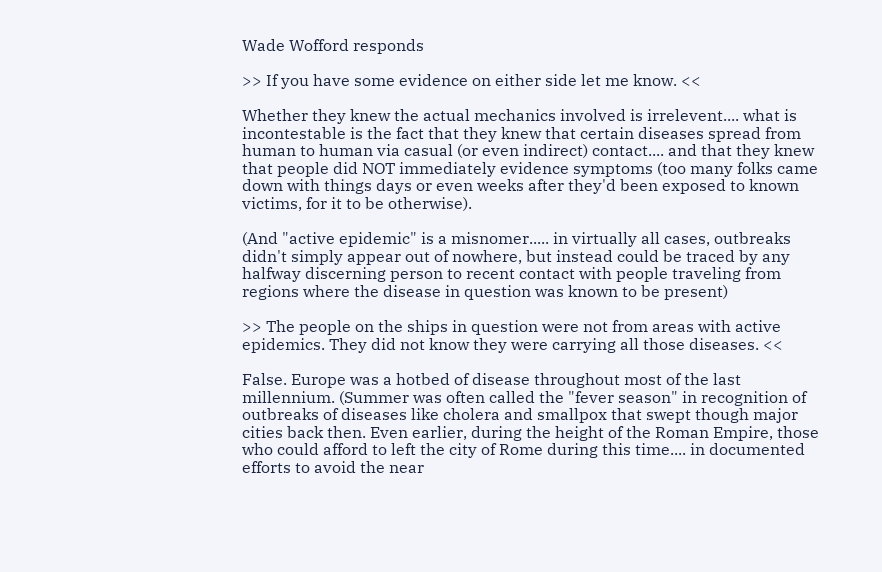Wade Wofford responds

>> If you have some evidence on either side let me know. <<

Whether they knew the actual mechanics involved is irrelevent.... what is incontestable is the fact that they knew that certain diseases spread from human to human via casual (or even indirect) contact.... and that they knew that people did NOT immediately evidence symptoms (too many folks came down with things days or even weeks after they'd been exposed to known victims, for it to be otherwise).

(And "active epidemic" is a misnomer..... in virtually all cases, outbreaks didn't simply appear out of nowhere, but instead could be traced by any halfway discerning person to recent contact with people traveling from regions where the disease in question was known to be present)

>> The people on the ships in question were not from areas with active epidemics. They did not know they were carrying all those diseases. <<

False. Europe was a hotbed of disease throughout most of the last millennium. (Summer was often called the "fever season" in recognition of outbreaks of diseases like cholera and smallpox that swept though major cities back then. Even earlier, during the height of the Roman Empire, those who could afford to left the city of Rome during this time.... in documented efforts to avoid the near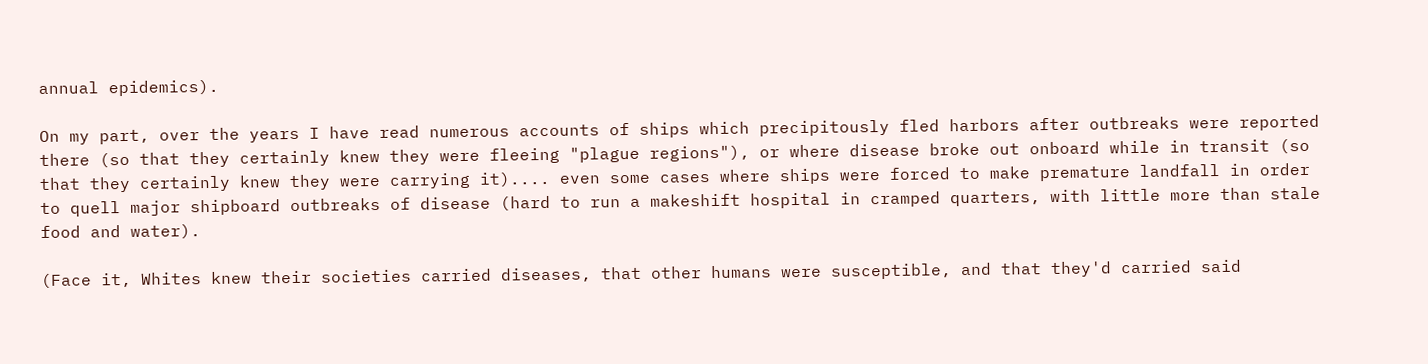annual epidemics).

On my part, over the years I have read numerous accounts of ships which precipitously fled harbors after outbreaks were reported there (so that they certainly knew they were fleeing "plague regions"), or where disease broke out onboard while in transit (so that they certainly knew they were carrying it).... even some cases where ships were forced to make premature landfall in order to quell major shipboard outbreaks of disease (hard to run a makeshift hospital in cramped quarters, with little more than stale food and water).

(Face it, Whites knew their societies carried diseases, that other humans were susceptible, and that they'd carried said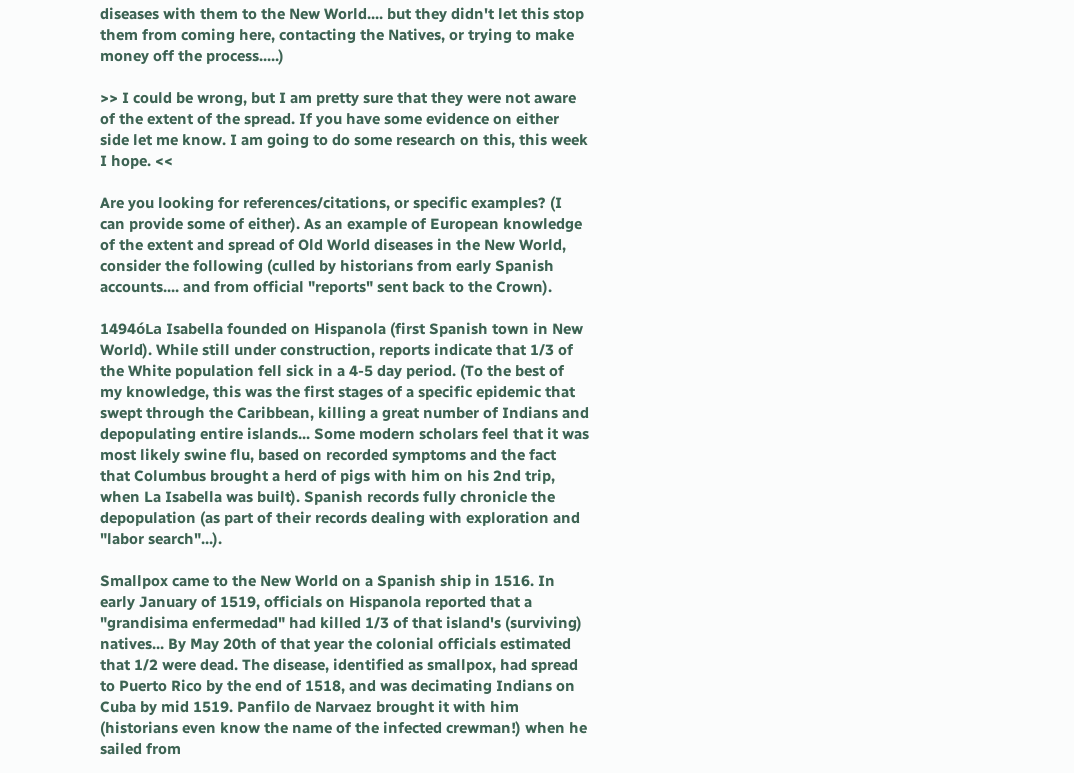diseases with them to the New World.... but they didn't let this stop them from coming here, contacting the Natives, or trying to make money off the process.....)

>> I could be wrong, but I am pretty sure that they were not aware of the extent of the spread. If you have some evidence on either side let me know. I am going to do some research on this, this week I hope. <<

Are you looking for references/citations, or specific examples? (I can provide some of either). As an example of European knowledge of the extent and spread of Old World diseases in the New World, consider the following (culled by historians from early Spanish accounts.... and from official "reports" sent back to the Crown).

1494óLa Isabella founded on Hispanola (first Spanish town in New World). While still under construction, reports indicate that 1/3 of the White population fell sick in a 4-5 day period. (To the best of my knowledge, this was the first stages of a specific epidemic that swept through the Caribbean, killing a great number of Indians and depopulating entire islands... Some modern scholars feel that it was most likely swine flu, based on recorded symptoms and the fact that Columbus brought a herd of pigs with him on his 2nd trip, when La Isabella was built). Spanish records fully chronicle the depopulation (as part of their records dealing with exploration and "labor search"...).

Smallpox came to the New World on a Spanish ship in 1516. In early January of 1519, officials on Hispanola reported that a "grandisima enfermedad" had killed 1/3 of that island's (surviving) natives... By May 20th of that year the colonial officials estimated that 1/2 were dead. The disease, identified as smallpox, had spread to Puerto Rico by the end of 1518, and was decimating Indians on Cuba by mid 1519. Panfilo de Narvaez brought it with him (historians even know the name of the infected crewman!) when he sailed from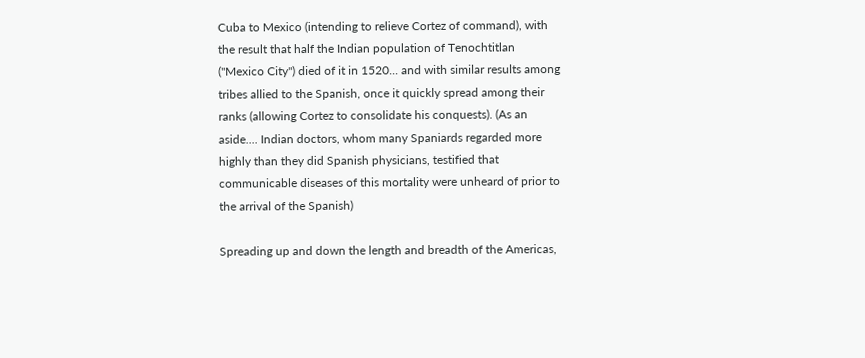Cuba to Mexico (intending to relieve Cortez of command), with the result that half the Indian population of Tenochtitlan ("Mexico City") died of it in 1520... and with similar results among tribes allied to the Spanish, once it quickly spread among their ranks (allowing Cortez to consolidate his conquests). (As an aside.... Indian doctors, whom many Spaniards regarded more highly than they did Spanish physicians, testified that communicable diseases of this mortality were unheard of prior to the arrival of the Spanish)

Spreading up and down the length and breadth of the Americas,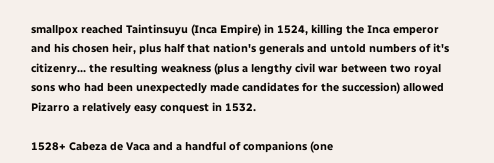smallpox reached Taintinsuyu (Inca Empire) in 1524, killing the Inca emperor and his chosen heir, plus half that nation's generals and untold numbers of it's citizenry... the resulting weakness (plus a lengthy civil war between two royal sons who had been unexpectedly made candidates for the succession) allowed Pizarro a relatively easy conquest in 1532.

1528+ Cabeza de Vaca and a handful of companions (one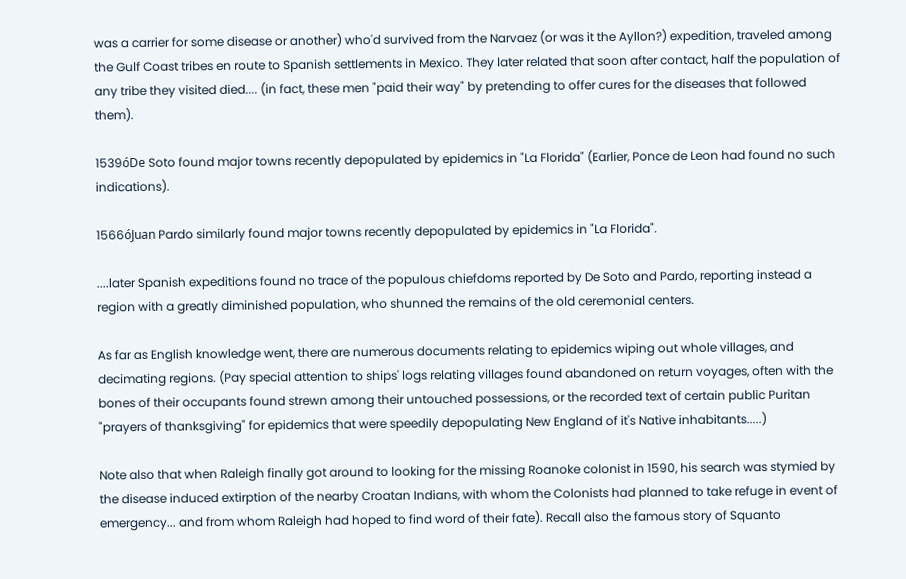was a carrier for some disease or another) who'd survived from the Narvaez (or was it the Ayllon?) expedition, traveled among the Gulf Coast tribes en route to Spanish settlements in Mexico. They later related that soon after contact, half the population of any tribe they visited died.... (in fact, these men "paid their way" by pretending to offer cures for the diseases that followed them).

1539óDe Soto found major towns recently depopulated by epidemics in "La Florida" (Earlier, Ponce de Leon had found no such indications).

1566óJuan Pardo similarly found major towns recently depopulated by epidemics in "La Florida".

....later Spanish expeditions found no trace of the populous chiefdoms reported by De Soto and Pardo, reporting instead a region with a greatly diminished population, who shunned the remains of the old ceremonial centers.

As far as English knowledge went, there are numerous documents relating to epidemics wiping out whole villages, and decimating regions. (Pay special attention to ships' logs relating villages found abandoned on return voyages, often with the bones of their occupants found strewn among their untouched possessions, or the recorded text of certain public Puritan "prayers of thanksgiving" for epidemics that were speedily depopulating New England of it's Native inhabitants.....)

Note also that when Raleigh finally got around to looking for the missing Roanoke colonist in 1590, his search was stymied by the disease induced extirption of the nearby Croatan Indians, with whom the Colonists had planned to take refuge in event of emergency... and from whom Raleigh had hoped to find word of their fate). Recall also the famous story of Squanto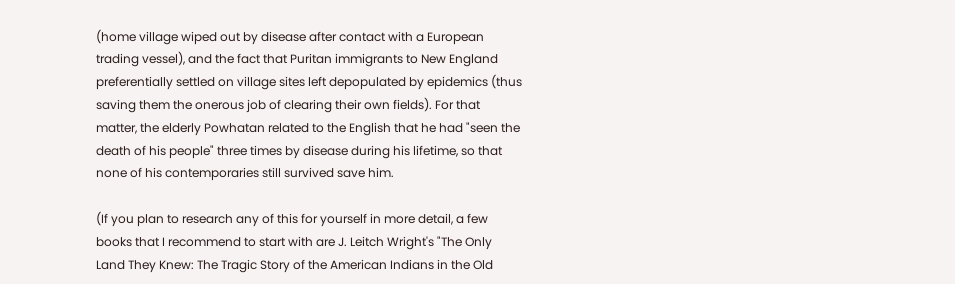(home village wiped out by disease after contact with a European trading vessel), and the fact that Puritan immigrants to New England preferentially settled on village sites left depopulated by epidemics (thus saving them the onerous job of clearing their own fields). For that matter, the elderly Powhatan related to the English that he had "seen the death of his people" three times by disease during his lifetime, so that none of his contemporaries still survived save him.

(If you plan to research any of this for yourself in more detail, a few books that I recommend to start with are J. Leitch Wright's "The Only Land They Knew: The Tragic Story of the American Indians in the Old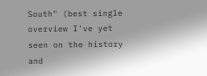South" (best single overview I've yet seen on the history and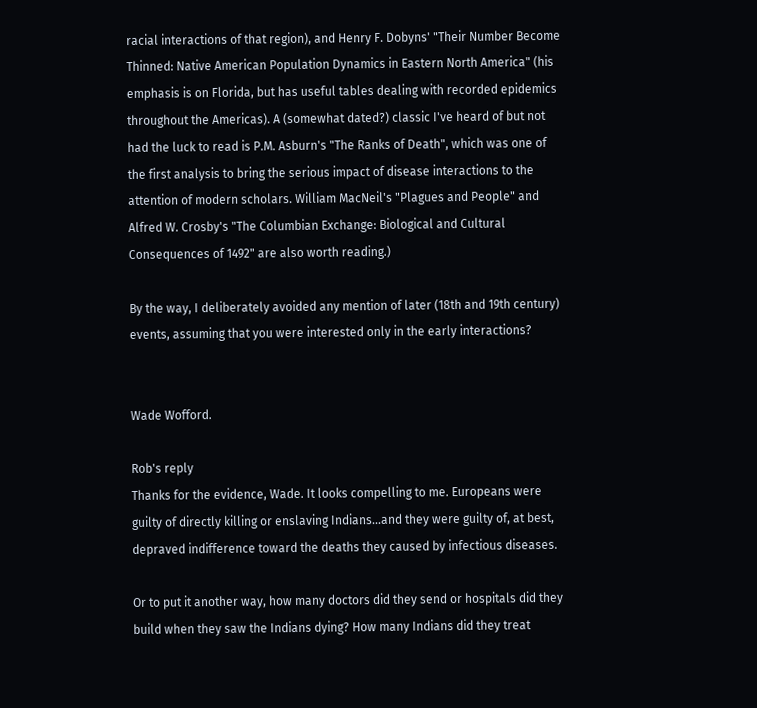racial interactions of that region), and Henry F. Dobyns' "Their Number Become Thinned: Native American Population Dynamics in Eastern North America" (his emphasis is on Florida, but has useful tables dealing with recorded epidemics throughout the Americas). A (somewhat dated?) classic I've heard of but not had the luck to read is P.M. Asburn's "The Ranks of Death", which was one of the first analysis to bring the serious impact of disease interactions to the attention of modern scholars. William MacNeil's "Plagues and People" and Alfred W. Crosby's "The Columbian Exchange: Biological and Cultural Consequences of 1492" are also worth reading.)

By the way, I deliberately avoided any mention of later (18th and 19th century) events, assuming that you were interested only in the early interactions?


Wade Wofford.

Rob's reply
Thanks for the evidence, Wade. It looks compelling to me. Europeans were guilty of directly killing or enslaving Indians...and they were guilty of, at best, depraved indifference toward the deaths they caused by infectious diseases.

Or to put it another way, how many doctors did they send or hospitals did they build when they saw the Indians dying? How many Indians did they treat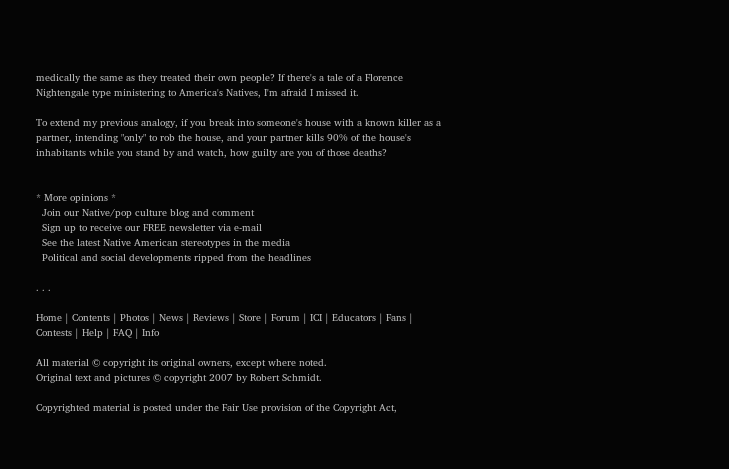medically the same as they treated their own people? If there's a tale of a Florence Nightengale type ministering to America's Natives, I'm afraid I missed it.

To extend my previous analogy, if you break into someone's house with a known killer as a partner, intending "only" to rob the house, and your partner kills 90% of the house's inhabitants while you stand by and watch, how guilty are you of those deaths?


* More opinions *
  Join our Native/pop culture blog and comment
  Sign up to receive our FREE newsletter via e-mail
  See the latest Native American stereotypes in the media
  Political and social developments ripped from the headlines

. . .

Home | Contents | Photos | News | Reviews | Store | Forum | ICI | Educators | Fans | Contests | Help | FAQ | Info

All material © copyright its original owners, except where noted.
Original text and pictures © copyright 2007 by Robert Schmidt.

Copyrighted material is posted under the Fair Use provision of the Copyright Act,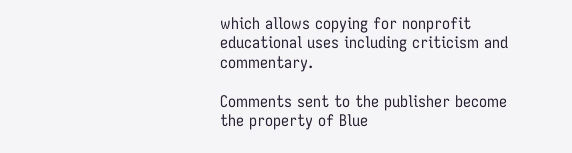which allows copying for nonprofit educational uses including criticism and commentary.

Comments sent to the publisher become the property of Blue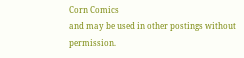Corn Comics
and may be used in other postings without permission.